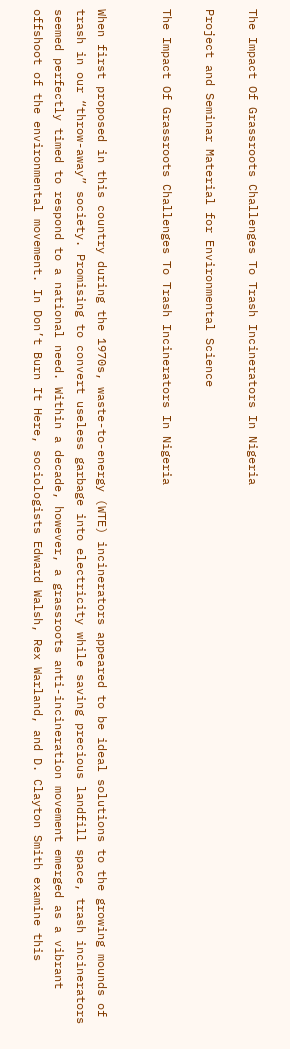The Impact Of Grassroots Challenges To Trash Incinerators In Nigeria

Project and Seminar Material for Environmental Science

The Impact Of Grassroots Challenges To Trash Incinerators In Nigeria


When first proposed in this country during the 1970s, waste-to-energy (WTE) incinerators appeared to be ideal solutions to the growing mounds of trash in our “throw-away” society. Promising to convert useless garbage into electricity while saving precious landfill space, trash incinerators seemed perfectly timed to respond to a national need. Within a decade, however, a grassroots anti-incineration movement emerged as a vibrant offshoot of the environmental movement. In Don’t Burn It Here, sociologists Edward Walsh, Rex Warland, and D. Clayton Smith examine this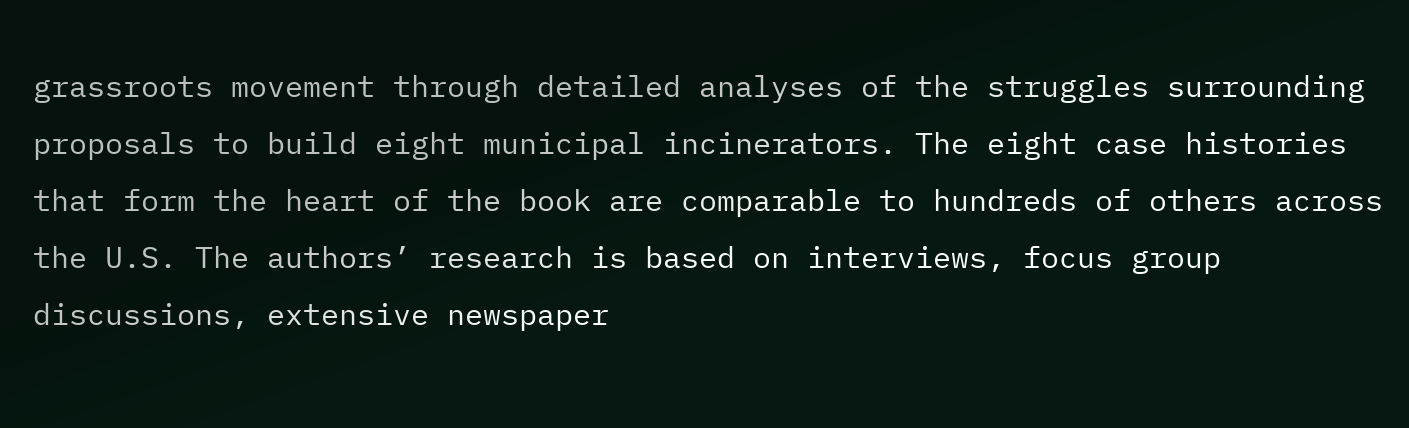grassroots movement through detailed analyses of the struggles surrounding proposals to build eight municipal incinerators. The eight case histories that form the heart of the book are comparable to hundreds of others across the U.S. The authors’ research is based on interviews, focus group discussions, extensive newspaper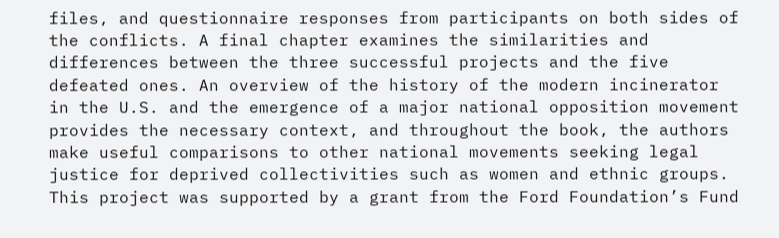files, and questionnaire responses from participants on both sides of the conflicts. A final chapter examines the similarities and differences between the three successful projects and the five defeated ones. An overview of the history of the modern incinerator in the U.S. and the emergence of a major national opposition movement provides the necessary context, and throughout the book, the authors make useful comparisons to other national movements seeking legal justice for deprived collectivities such as women and ethnic groups. This project was supported by a grant from the Ford Foundation’s Fund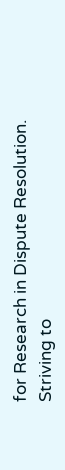for Research in Dispute Resolution. Striving to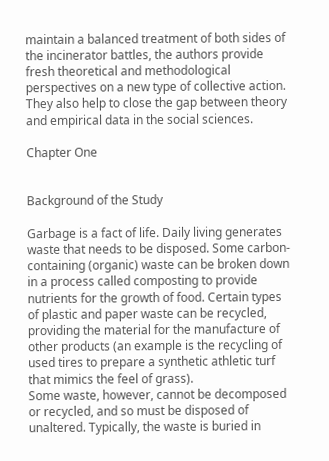maintain a balanced treatment of both sides of the incinerator battles, the authors provide fresh theoretical and methodological perspectives on a new type of collective action. They also help to close the gap between theory and empirical data in the social sciences.

Chapter One


Background of the Study

Garbage is a fact of life. Daily living generates waste that needs to be disposed. Some carbon-containing (organic) waste can be broken down in a process called composting to provide nutrients for the growth of food. Certain types of plastic and paper waste can be recycled, providing the material for the manufacture of other products (an example is the recycling of used tires to prepare a synthetic athletic turf that mimics the feel of grass).
Some waste, however, cannot be decomposed or recycled, and so must be disposed of unaltered. Typically, the waste is buried in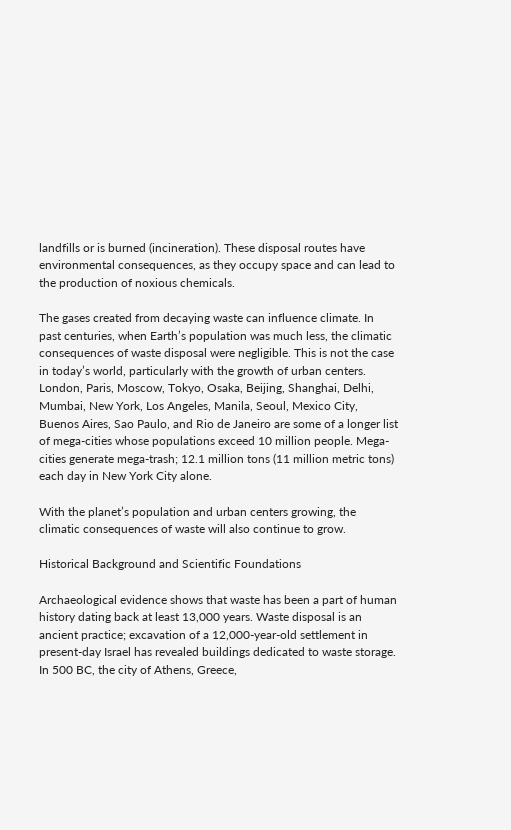landfills or is burned (incineration). These disposal routes have environmental consequences, as they occupy space and can lead to the production of noxious chemicals.

The gases created from decaying waste can influence climate. In past centuries, when Earth’s population was much less, the climatic consequences of waste disposal were negligible. This is not the case in today’s world, particularly with the growth of urban centers. London, Paris, Moscow, Tokyo, Osaka, Beijing, Shanghai, Delhi, Mumbai, New York, Los Angeles, Manila, Seoul, Mexico City, Buenos Aires, Sao Paulo, and Rio de Janeiro are some of a longer list of mega-cities whose populations exceed 10 million people. Mega-cities generate mega-trash; 12.1 million tons (11 million metric tons) each day in New York City alone.

With the planet’s population and urban centers growing, the climatic consequences of waste will also continue to grow.

Historical Background and Scientific Foundations

Archaeological evidence shows that waste has been a part of human history dating back at least 13,000 years. Waste disposal is an ancient practice; excavation of a 12,000-year-old settlement in present-day Israel has revealed buildings dedicated to waste storage. In 500 BC, the city of Athens, Greece,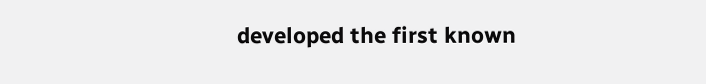developed the first known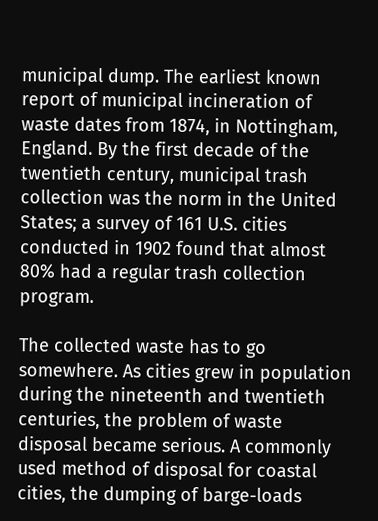municipal dump. The earliest known report of municipal incineration of waste dates from 1874, in Nottingham, England. By the first decade of the twentieth century, municipal trash collection was the norm in the United States; a survey of 161 U.S. cities conducted in 1902 found that almost 80% had a regular trash collection program.

The collected waste has to go somewhere. As cities grew in population during the nineteenth and twentieth centuries, the problem of waste disposal became serious. A commonly used method of disposal for coastal cities, the dumping of barge-loads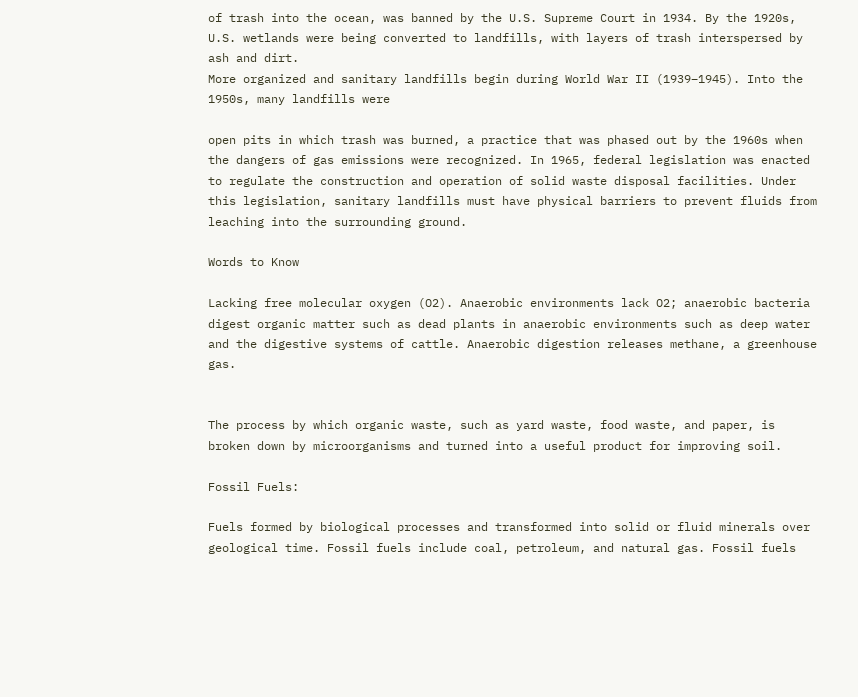of trash into the ocean, was banned by the U.S. Supreme Court in 1934. By the 1920s, U.S. wetlands were being converted to landfills, with layers of trash interspersed by ash and dirt.
More organized and sanitary landfills begin during World War II (1939–1945). Into the 1950s, many landfills were

open pits in which trash was burned, a practice that was phased out by the 1960s when the dangers of gas emissions were recognized. In 1965, federal legislation was enacted to regulate the construction and operation of solid waste disposal facilities. Under this legislation, sanitary landfills must have physical barriers to prevent fluids from leaching into the surrounding ground.

Words to Know

Lacking free molecular oxygen (O2). Anaerobic environments lack O2; anaerobic bacteria digest organic matter such as dead plants in anaerobic environments such as deep water and the digestive systems of cattle. Anaerobic digestion releases methane, a greenhouse gas.


The process by which organic waste, such as yard waste, food waste, and paper, is broken down by microorganisms and turned into a useful product for improving soil.

Fossil Fuels:

Fuels formed by biological processes and transformed into solid or fluid minerals over geological time. Fossil fuels include coal, petroleum, and natural gas. Fossil fuels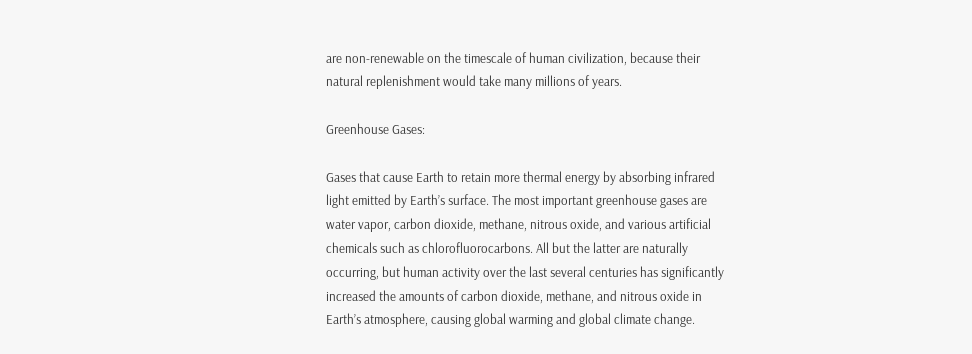are non-renewable on the timescale of human civilization, because their natural replenishment would take many millions of years.

Greenhouse Gases:

Gases that cause Earth to retain more thermal energy by absorbing infrared light emitted by Earth’s surface. The most important greenhouse gases are water vapor, carbon dioxide, methane, nitrous oxide, and various artificial chemicals such as chlorofluorocarbons. All but the latter are naturally occurring, but human activity over the last several centuries has significantly increased the amounts of carbon dioxide, methane, and nitrous oxide in Earth’s atmosphere, causing global warming and global climate change.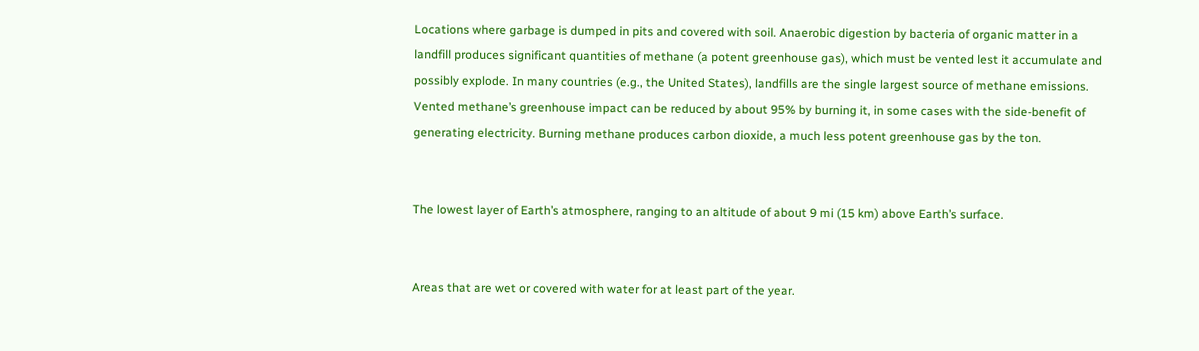Locations where garbage is dumped in pits and covered with soil. Anaerobic digestion by bacteria of organic matter in a landfill produces significant quantities of methane (a potent greenhouse gas), which must be vented lest it accumulate and possibly explode. In many countries (e.g., the United States), landfills are the single largest source of methane emissions. Vented methane’s greenhouse impact can be reduced by about 95% by burning it, in some cases with the side-benefit of generating electricity. Burning methane produces carbon dioxide, a much less potent greenhouse gas by the ton.


The lowest layer of Earth’s atmosphere, ranging to an altitude of about 9 mi (15 km) above Earth’s surface.


Areas that are wet or covered with water for at least part of the year.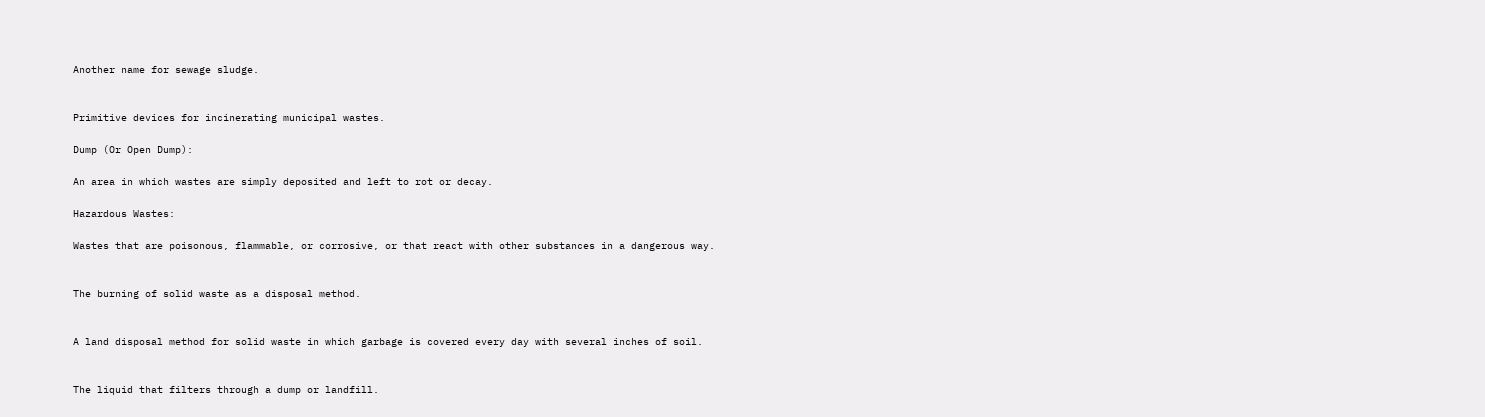Another name for sewage sludge.


Primitive devices for incinerating municipal wastes.

Dump (Or Open Dump):

An area in which wastes are simply deposited and left to rot or decay.

Hazardous Wastes:

Wastes that are poisonous, flammable, or corrosive, or that react with other substances in a dangerous way.


The burning of solid waste as a disposal method.


A land disposal method for solid waste in which garbage is covered every day with several inches of soil.


The liquid that filters through a dump or landfill.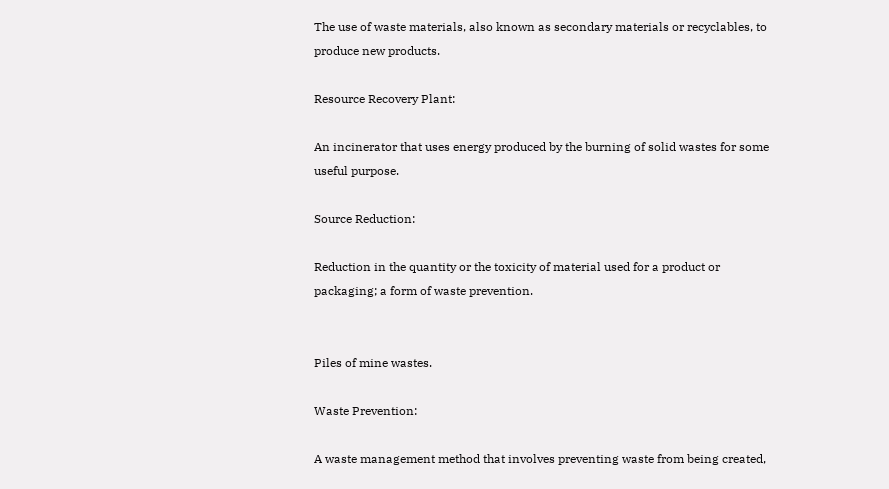The use of waste materials, also known as secondary materials or recyclables, to produce new products.

Resource Recovery Plant:

An incinerator that uses energy produced by the burning of solid wastes for some useful purpose.

Source Reduction:

Reduction in the quantity or the toxicity of material used for a product or packaging; a form of waste prevention.


Piles of mine wastes.

Waste Prevention:

A waste management method that involves preventing waste from being created,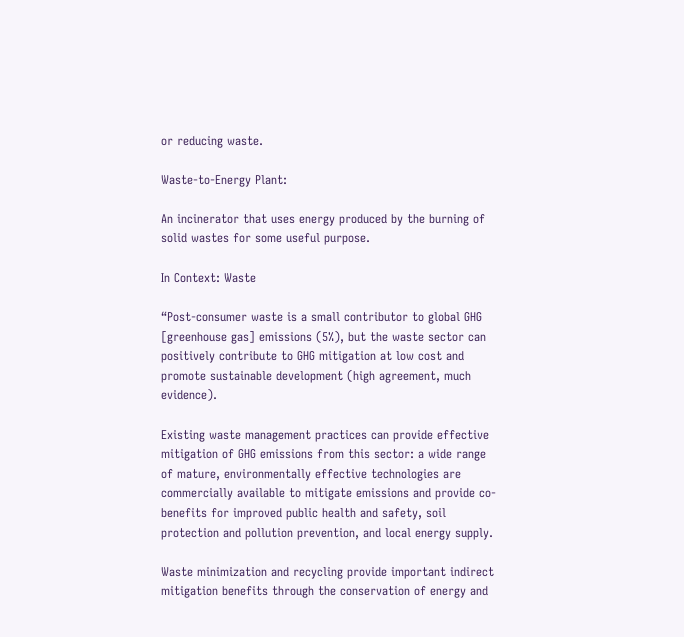or reducing waste.

Waste-to-Energy Plant:

An incinerator that uses energy produced by the burning of solid wastes for some useful purpose.

In Context: Waste

“Post-consumer waste is a small contributor to global GHG [greenhouse gas] emissions (5%), but the waste sector can positively contribute to GHG mitigation at low cost and promote sustainable development (high agreement, much evidence).

Existing waste management practices can provide effective mitigation of GHG emissions from this sector: a wide range of mature, environmentally effective technologies are commercially available to mitigate emissions and provide co-benefits for improved public health and safety, soil protection and pollution prevention, and local energy supply.

Waste minimization and recycling provide important indirect mitigation benefits through the conservation of energy and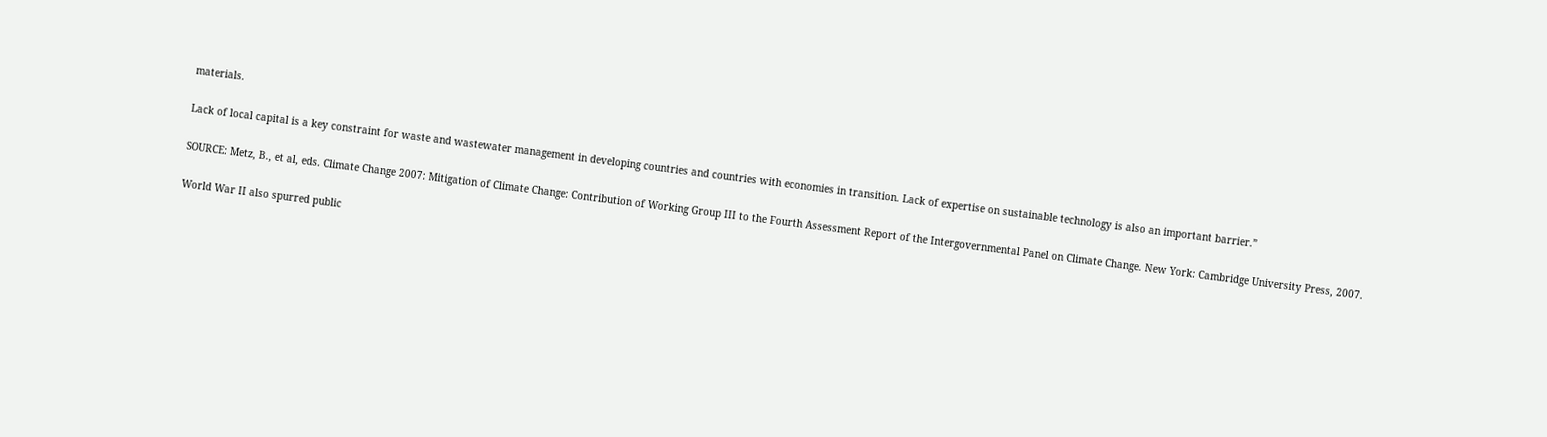materials.

Lack of local capital is a key constraint for waste and wastewater management in developing countries and countries with economies in transition. Lack of expertise on sustainable technology is also an important barrier.”

SOURCE: Metz, B., et al, eds. Climate Change 2007: Mitigation of Climate Change: Contribution of Working Group III to the Fourth Assessment Report of the Intergovernmental Panel on Climate Change. New York: Cambridge University Press, 2007.

World War II also spurred public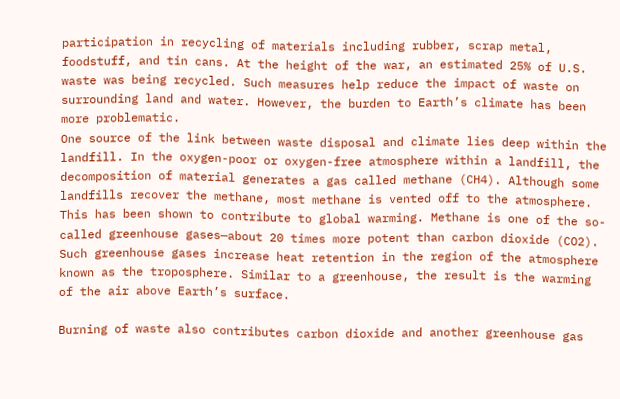participation in recycling of materials including rubber, scrap metal, foodstuff, and tin cans. At the height of the war, an estimated 25% of U.S. waste was being recycled. Such measures help reduce the impact of waste on surrounding land and water. However, the burden to Earth’s climate has been more problematic.
One source of the link between waste disposal and climate lies deep within the landfill. In the oxygen-poor or oxygen-free atmosphere within a landfill, the decomposition of material generates a gas called methane (CH4). Although some landfills recover the methane, most methane is vented off to the atmosphere. This has been shown to contribute to global warming. Methane is one of the so-called greenhouse gases—about 20 times more potent than carbon dioxide (CO2). Such greenhouse gases increase heat retention in the region of the atmosphere known as the troposphere. Similar to a greenhouse, the result is the warming of the air above Earth’s surface.

Burning of waste also contributes carbon dioxide and another greenhouse gas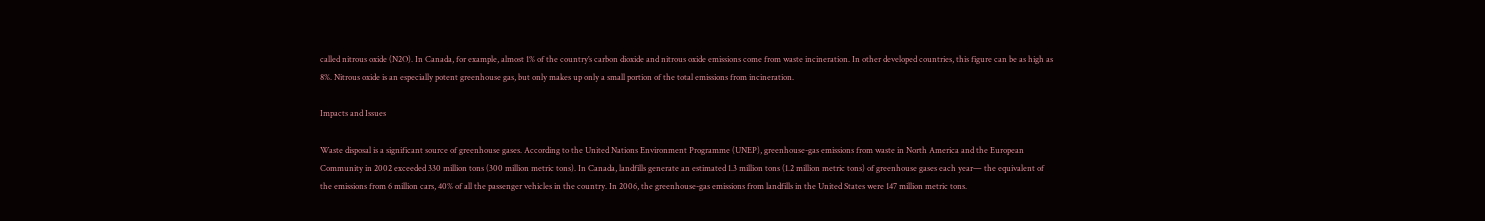called nitrous oxide (N2O). In Canada, for example, almost 1% of the country’s carbon dioxide and nitrous oxide emissions come from waste incineration. In other developed countries, this figure can be as high as 8%. Nitrous oxide is an especially potent greenhouse gas, but only makes up only a small portion of the total emissions from incineration.

Impacts and Issues

Waste disposal is a significant source of greenhouse gases. According to the United Nations Environment Programme (UNEP), greenhouse-gas emissions from waste in North America and the European Community in 2002 exceeded 330 million tons (300 million metric tons). In Canada, landfills generate an estimated 1.3 million tons (1.2 million metric tons) of greenhouse gases each year— the equivalent of the emissions from 6 million cars, 40% of all the passenger vehicles in the country. In 2006, the greenhouse-gas emissions from landfills in the United States were 147 million metric tons.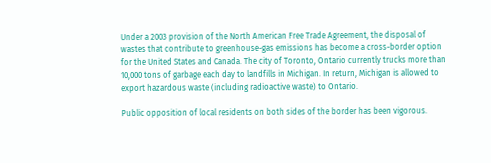Under a 2003 provision of the North American Free Trade Agreement, the disposal of wastes that contribute to greenhouse-gas emissions has become a cross-border option for the United States and Canada. The city of Toronto, Ontario currently trucks more than 10,000 tons of garbage each day to landfills in Michigan. In return, Michigan is allowed to export hazardous waste (including radioactive waste) to Ontario.

Public opposition of local residents on both sides of the border has been vigorous.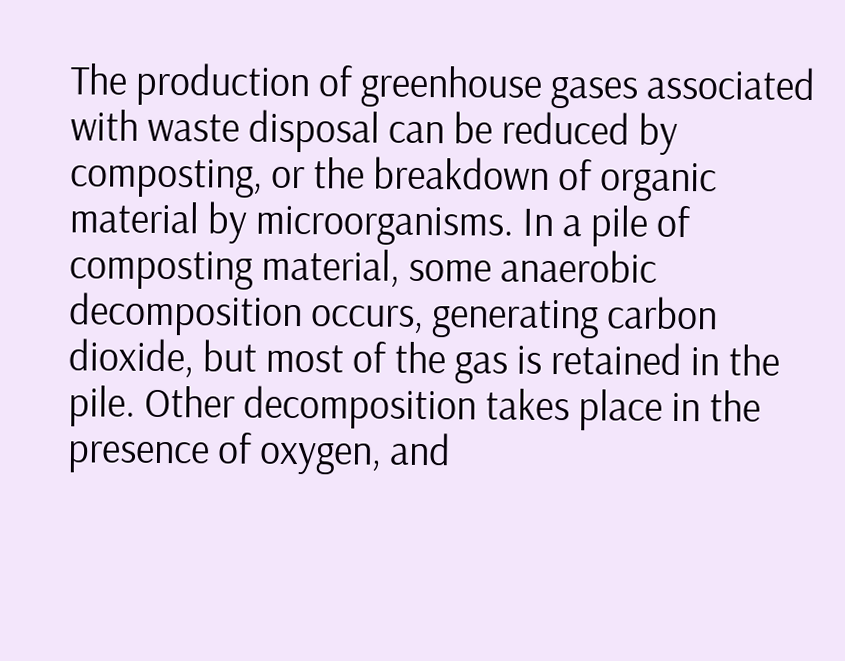The production of greenhouse gases associated with waste disposal can be reduced by composting, or the breakdown of organic material by microorganisms. In a pile of composting material, some anaerobic decomposition occurs, generating carbon dioxide, but most of the gas is retained in the pile. Other decomposition takes place in the presence of oxygen, and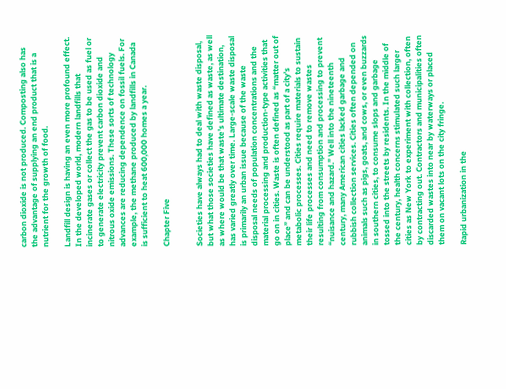carbon dioxide is not produced. Composting also has the advantage of supplying an end product that is a nutrient for the growth of food.

Landfill design is having an even more profound effect. In the developed world, modern landfills that incinerate gases or collect the gas to be used as fuel or to generate electricity prevent carbon dioxide and nitrous oxide emissions. These sorts of technology advances are reducing dependence on fossil fuels. For example, the methane produced by landfills in Canada is sufficient to heat 600,000 homes a year.

Chapter Five


Societies have always had to deal with waste disposal, but what those societies have defined as waste, as well as where would be that waste’s ultimate destination, has varied greatly over time. Large-scale waste disposal is primarily an urban issue because of the waste disposal needs of population concentrations and the material processing and production-type activities that go on in cities. Waste is often defined as “matter out of place” and can be understood as part of a city’s metabolic processes. Cities require materials to sustain their life processes and need to remove wastes resulting from consumption and processing to prevent “nuisance and hazard.” Well into the nineteenth century, many American cities lacked garbage and rubbish collection services. Cities often depended on animals such as pigs, goats, and cows, or even buzzards in southern cities, to consume slops and garbage tossed into the streets by residents. In the middle of the century, health concerns stimulated such larger cities as New York to experiment with collection, often by contracting out. Contractors and municipalities often discarded wastes into near by waterways or placed them on vacant lots on the city fringe.

Rapid urbanization in the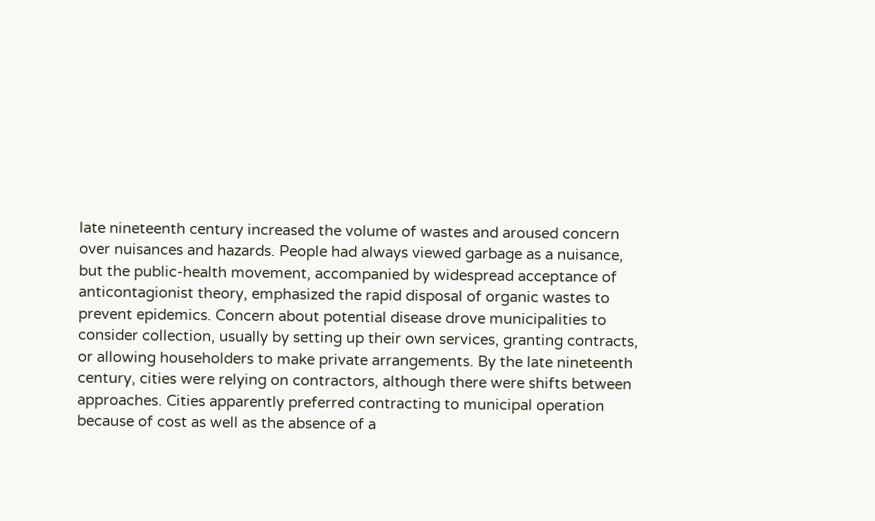late nineteenth century increased the volume of wastes and aroused concern over nuisances and hazards. People had always viewed garbage as a nuisance, but the public-health movement, accompanied by widespread acceptance of anticontagionist theory, emphasized the rapid disposal of organic wastes to prevent epidemics. Concern about potential disease drove municipalities to consider collection, usually by setting up their own services, granting contracts, or allowing householders to make private arrangements. By the late nineteenth century, cities were relying on contractors, although there were shifts between approaches. Cities apparently preferred contracting to municipal operation because of cost as well as the absence of a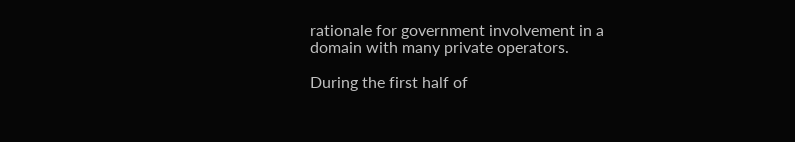rationale for government involvement in a domain with many private operators.

During the first half of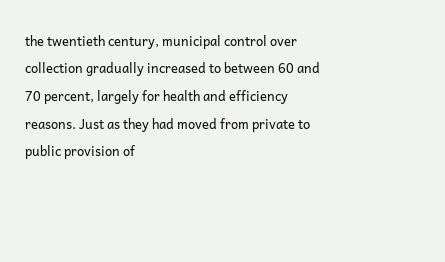the twentieth century, municipal control over collection gradually increased to between 60 and 70 percent, largely for health and efficiency reasons. Just as they had moved from private to public provision of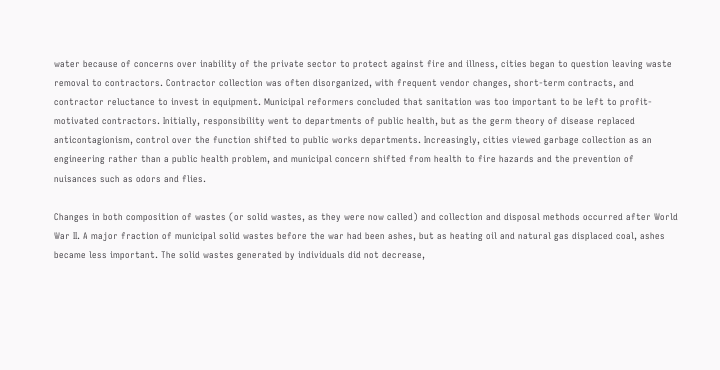water because of concerns over inability of the private sector to protect against fire and illness, cities began to question leaving waste removal to contractors. Contractor collection was often disorganized, with frequent vendor changes, short-term contracts, and contractor reluctance to invest in equipment. Municipal reformers concluded that sanitation was too important to be left to profit-motivated contractors. Initially, responsibility went to departments of public health, but as the germ theory of disease replaced anticontagionism, control over the function shifted to public works departments. Increasingly, cities viewed garbage collection as an engineering rather than a public health problem, and municipal concern shifted from health to fire hazards and the prevention of nuisances such as odors and flies.

Changes in both composition of wastes (or solid wastes, as they were now called) and collection and disposal methods occurred after World War II. A major fraction of municipal solid wastes before the war had been ashes, but as heating oil and natural gas displaced coal, ashes became less important. The solid wastes generated by individuals did not decrease,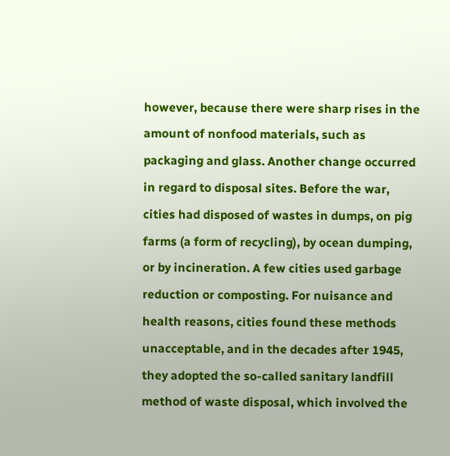however, because there were sharp rises in the amount of nonfood materials, such as packaging and glass. Another change occurred in regard to disposal sites. Before the war, cities had disposed of wastes in dumps, on pig farms (a form of recycling), by ocean dumping, or by incineration. A few cities used garbage reduction or composting. For nuisance and health reasons, cities found these methods unacceptable, and in the decades after 1945, they adopted the so-called sanitary landfill method of waste disposal, which involved the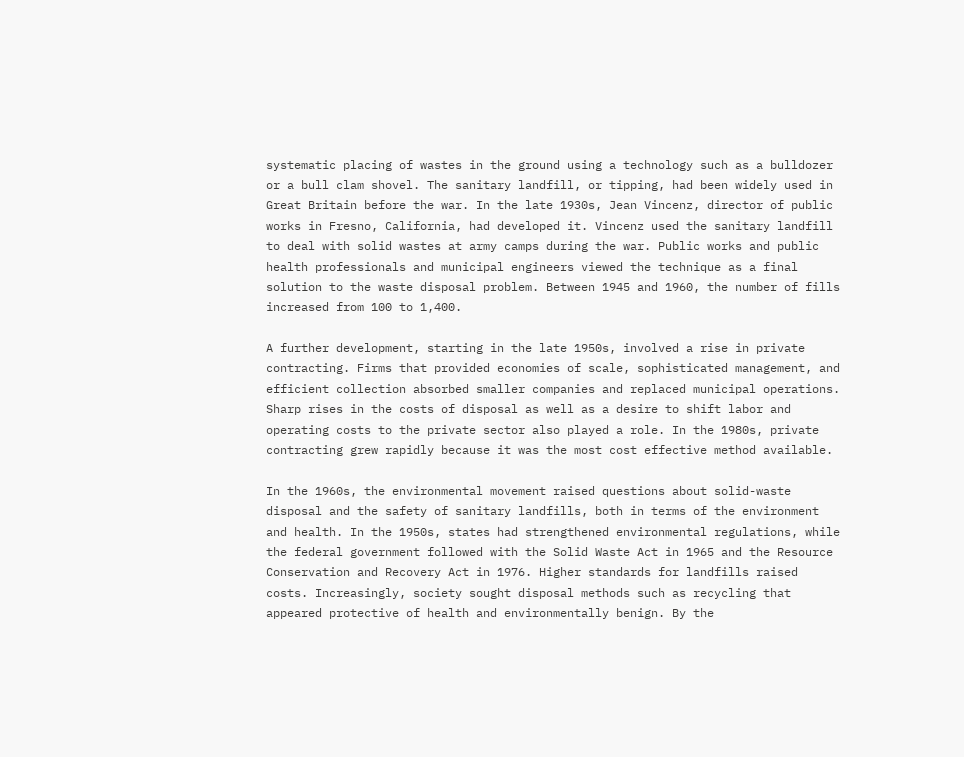systematic placing of wastes in the ground using a technology such as a bulldozer or a bull clam shovel. The sanitary landfill, or tipping, had been widely used in Great Britain before the war. In the late 1930s, Jean Vincenz, director of public works in Fresno, California, had developed it. Vincenz used the sanitary landfill to deal with solid wastes at army camps during the war. Public works and public health professionals and municipal engineers viewed the technique as a final solution to the waste disposal problem. Between 1945 and 1960, the number of fills increased from 100 to 1,400.

A further development, starting in the late 1950s, involved a rise in private contracting. Firms that provided economies of scale, sophisticated management, and efficient collection absorbed smaller companies and replaced municipal operations. Sharp rises in the costs of disposal as well as a desire to shift labor and operating costs to the private sector also played a role. In the 1980s, private contracting grew rapidly because it was the most cost effective method available.

In the 1960s, the environmental movement raised questions about solid-waste disposal and the safety of sanitary landfills, both in terms of the environment and health. In the 1950s, states had strengthened environmental regulations, while the federal government followed with the Solid Waste Act in 1965 and the Resource Conservation and Recovery Act in 1976. Higher standards for landfills raised costs. Increasingly, society sought disposal methods such as recycling that appeared protective of health and environmentally benign. By the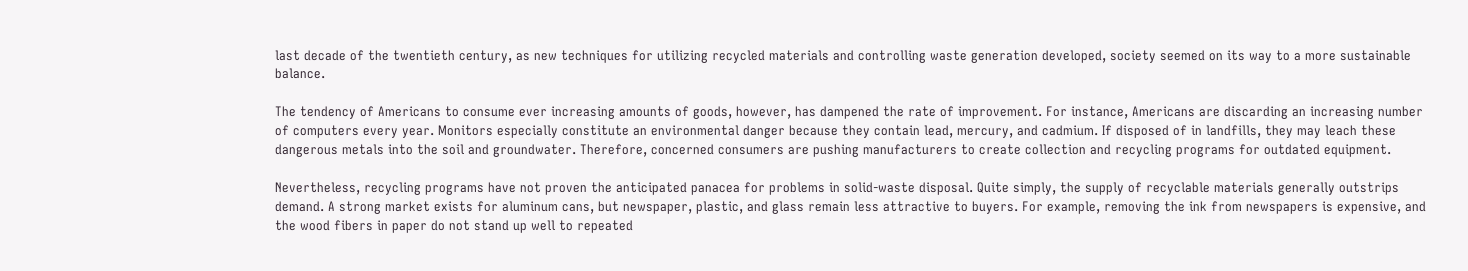last decade of the twentieth century, as new techniques for utilizing recycled materials and controlling waste generation developed, society seemed on its way to a more sustainable balance.

The tendency of Americans to consume ever increasing amounts of goods, however, has dampened the rate of improvement. For instance, Americans are discarding an increasing number of computers every year. Monitors especially constitute an environmental danger because they contain lead, mercury, and cadmium. If disposed of in landfills, they may leach these dangerous metals into the soil and groundwater. Therefore, concerned consumers are pushing manufacturers to create collection and recycling programs for outdated equipment.

Nevertheless, recycling programs have not proven the anticipated panacea for problems in solid-waste disposal. Quite simply, the supply of recyclable materials generally outstrips demand. A strong market exists for aluminum cans, but newspaper, plastic, and glass remain less attractive to buyers. For example, removing the ink from newspapers is expensive, and the wood fibers in paper do not stand up well to repeated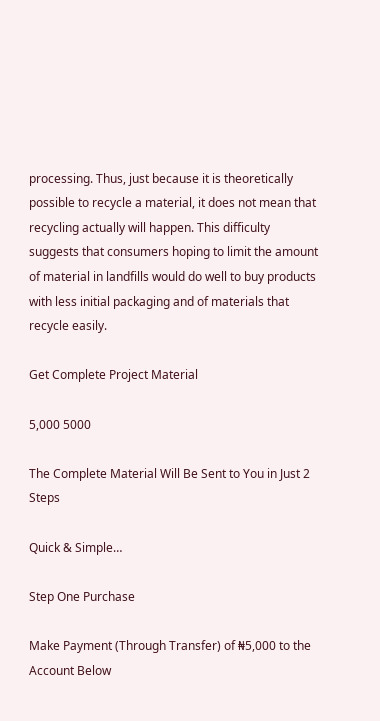processing. Thus, just because it is theoretically possible to recycle a material, it does not mean that recycling actually will happen. This difficulty suggests that consumers hoping to limit the amount of material in landfills would do well to buy products with less initial packaging and of materials that recycle easily.

Get Complete Project Material

5,000 5000

The Complete Material Will Be Sent to You in Just 2 Steps

Quick & Simple…

Step One Purchase

Make Payment (Through Transfer) of ₦5,000 to the Account Below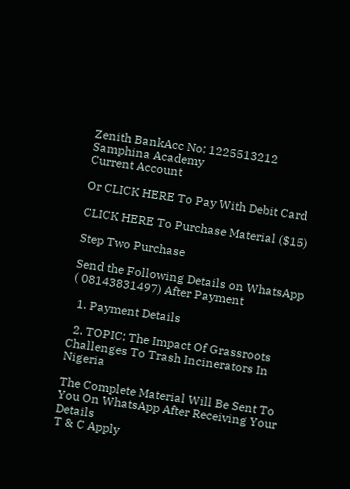Zenith BankAcc No: 1225513212
Samphina Academy
Current Account

Or CLICK HERE To Pay With Debit Card

CLICK HERE To Purchase Material ($15)

Step Two Purchase

Send the Following Details on WhatsApp ( 08143831497) After Payment

  1. Payment Details

  2. TOPIC: The Impact Of Grassroots Challenges To Trash Incinerators In Nigeria

The Complete Material Will Be Sent To You On WhatsApp After Receiving Your Details
T & C Apply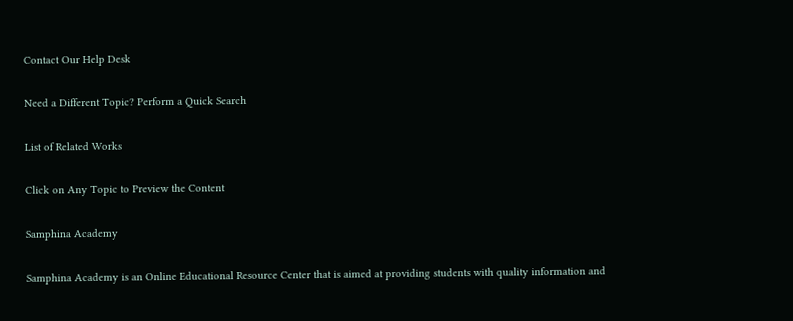Contact Our Help Desk

Need a Different Topic? Perform a Quick Search

List of Related Works

Click on Any Topic to Preview the Content

Samphina Academy

Samphina Academy is an Online Educational Resource Center that is aimed at providing students with quality information and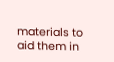materials to aid them in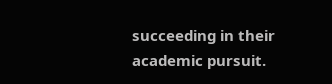succeeding in their academic pursuit.